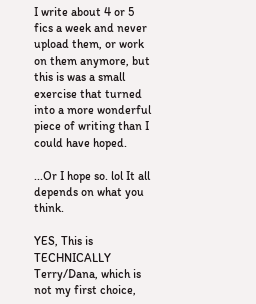I write about 4 or 5 fics a week and never upload them, or work on them anymore, but this is was a small exercise that turned into a more wonderful piece of writing than I could have hoped.

...Or I hope so. lol It all depends on what you think.

YES, This is TECHNICALLY Terry/Dana, which is not my first choice,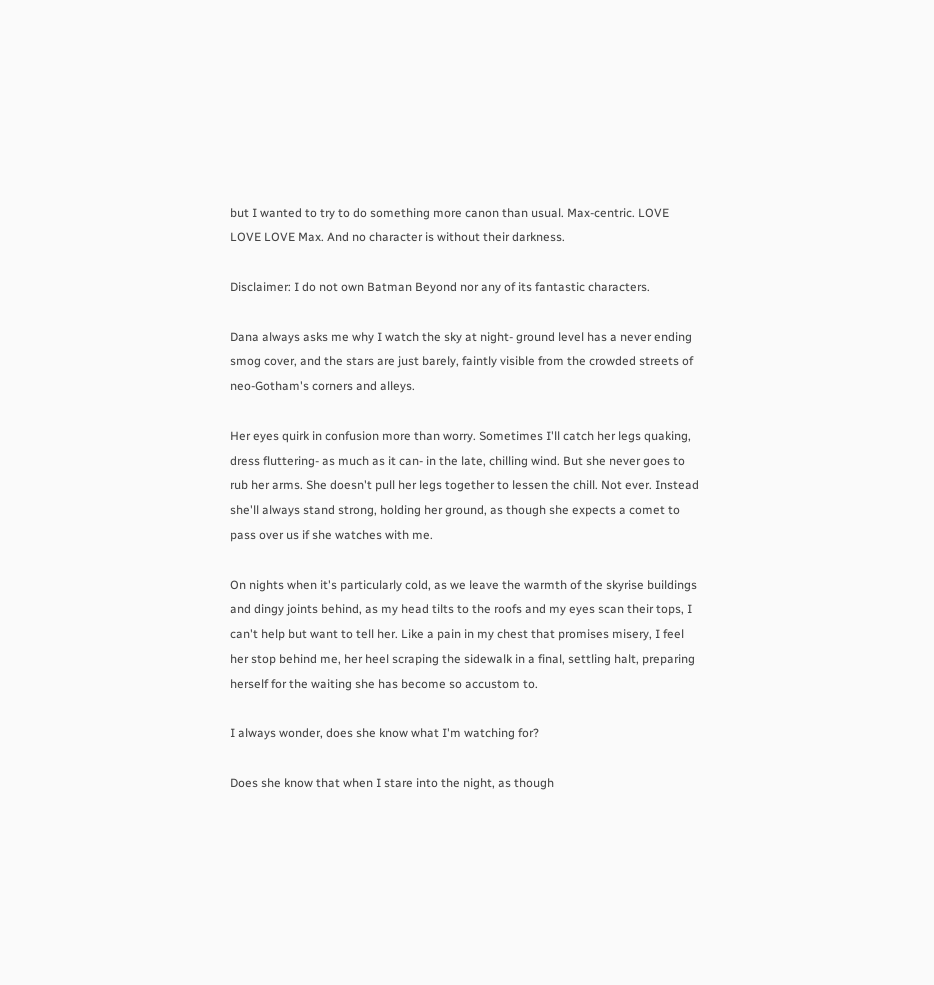but I wanted to try to do something more canon than usual. Max-centric. LOVE LOVE LOVE Max. And no character is without their darkness.

Disclaimer: I do not own Batman Beyond nor any of its fantastic characters.

Dana always asks me why I watch the sky at night- ground level has a never ending smog cover, and the stars are just barely, faintly visible from the crowded streets of neo-Gotham's corners and alleys.

Her eyes quirk in confusion more than worry. Sometimes I'll catch her legs quaking, dress fluttering- as much as it can- in the late, chilling wind. But she never goes to rub her arms. She doesn't pull her legs together to lessen the chill. Not ever. Instead she'll always stand strong, holding her ground, as though she expects a comet to pass over us if she watches with me.

On nights when it's particularly cold, as we leave the warmth of the skyrise buildings and dingy joints behind, as my head tilts to the roofs and my eyes scan their tops, I can't help but want to tell her. Like a pain in my chest that promises misery, I feel her stop behind me, her heel scraping the sidewalk in a final, settling halt, preparing herself for the waiting she has become so accustom to.

I always wonder, does she know what I'm watching for?

Does she know that when I stare into the night, as though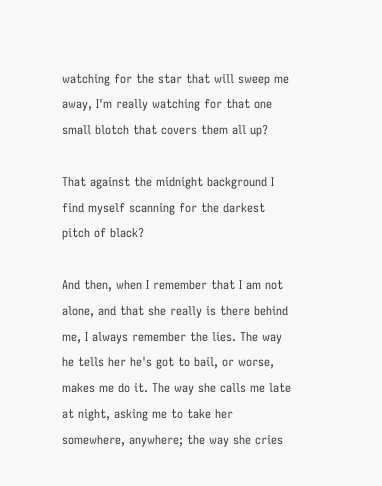watching for the star that will sweep me away, I'm really watching for that one small blotch that covers them all up?

That against the midnight background I find myself scanning for the darkest pitch of black?

And then, when I remember that I am not alone, and that she really is there behind me, I always remember the lies. The way he tells her he's got to bail, or worse, makes me do it. The way she calls me late at night, asking me to take her somewhere, anywhere; the way she cries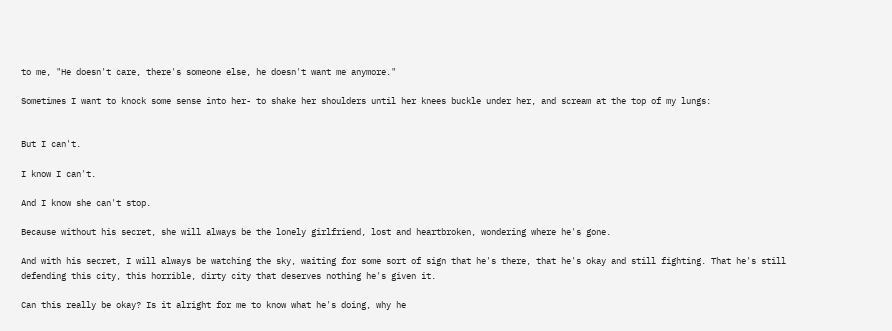to me, "He doesn't care, there's someone else, he doesn't want me anymore."

Sometimes I want to knock some sense into her- to shake her shoulders until her knees buckle under her, and scream at the top of my lungs:


But I can't.

I know I can't.

And I know she can't stop.

Because without his secret, she will always be the lonely girlfriend, lost and heartbroken, wondering where he's gone.

And with his secret, I will always be watching the sky, waiting for some sort of sign that he's there, that he's okay and still fighting. That he's still defending this city, this horrible, dirty city that deserves nothing he's given it.

Can this really be okay? Is it alright for me to know what he's doing, why he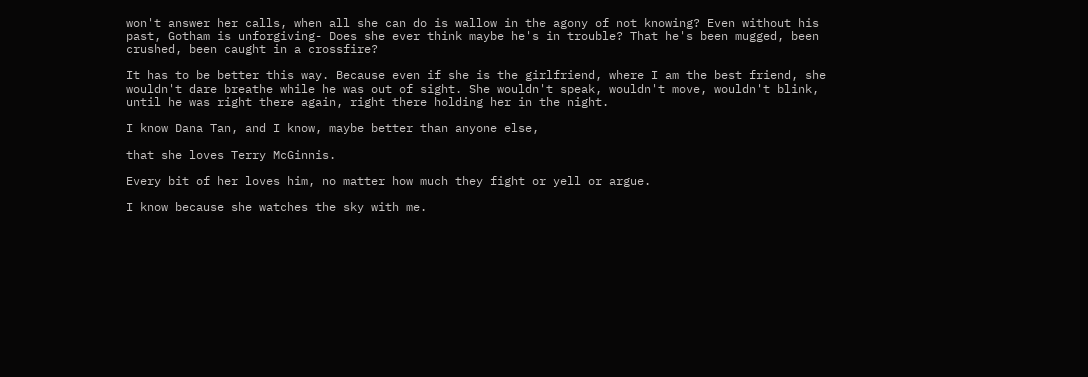won't answer her calls, when all she can do is wallow in the agony of not knowing? Even without his past, Gotham is unforgiving- Does she ever think maybe he's in trouble? That he's been mugged, been crushed, been caught in a crossfire?

It has to be better this way. Because even if she is the girlfriend, where I am the best friend, she wouldn't dare breathe while he was out of sight. She wouldn't speak, wouldn't move, wouldn't blink, until he was right there again, right there holding her in the night.

I know Dana Tan, and I know, maybe better than anyone else,

that she loves Terry McGinnis.

Every bit of her loves him, no matter how much they fight or yell or argue.

I know because she watches the sky with me.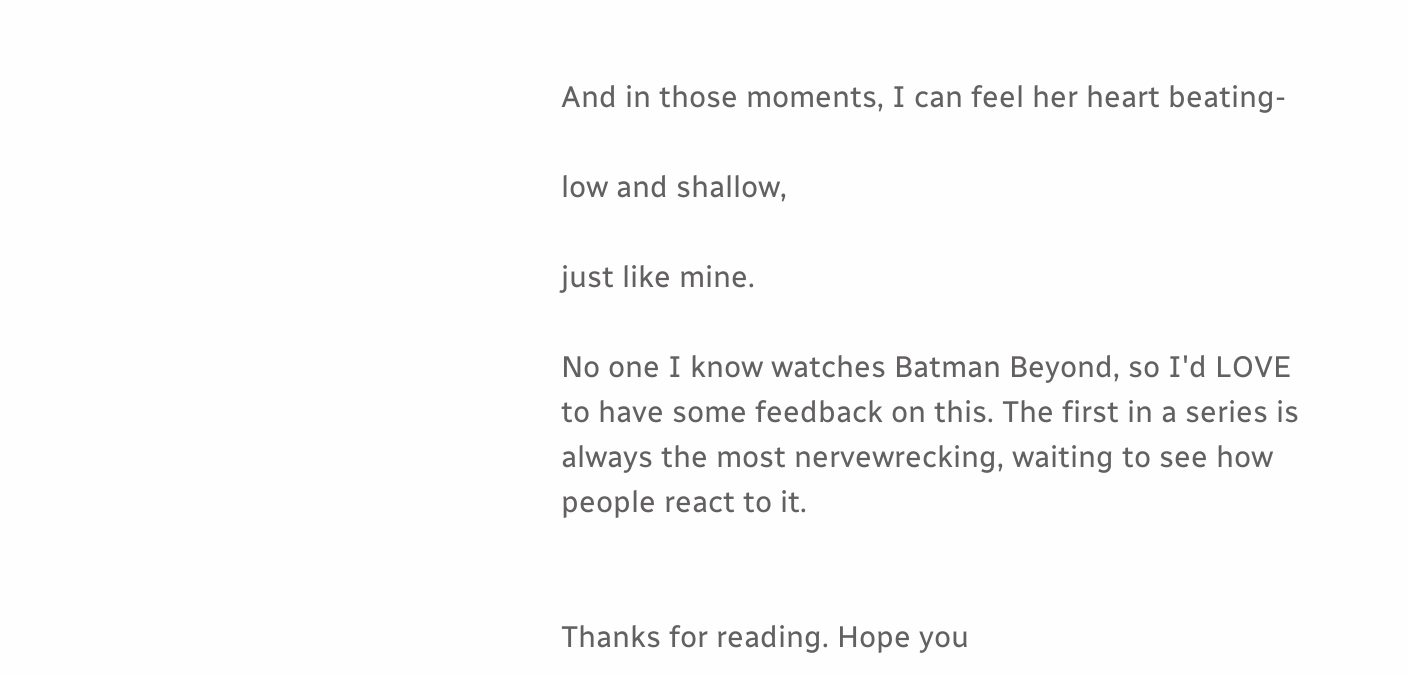And in those moments, I can feel her heart beating-

low and shallow,

just like mine.

No one I know watches Batman Beyond, so I'd LOVE to have some feedback on this. The first in a series is always the most nervewrecking, waiting to see how people react to it.


Thanks for reading. Hope you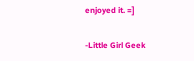enjoyed it. =]

-Little Girl Geek